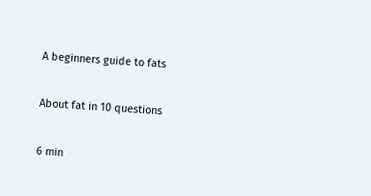A beginners guide to fats

About fat in 10 questions

6 min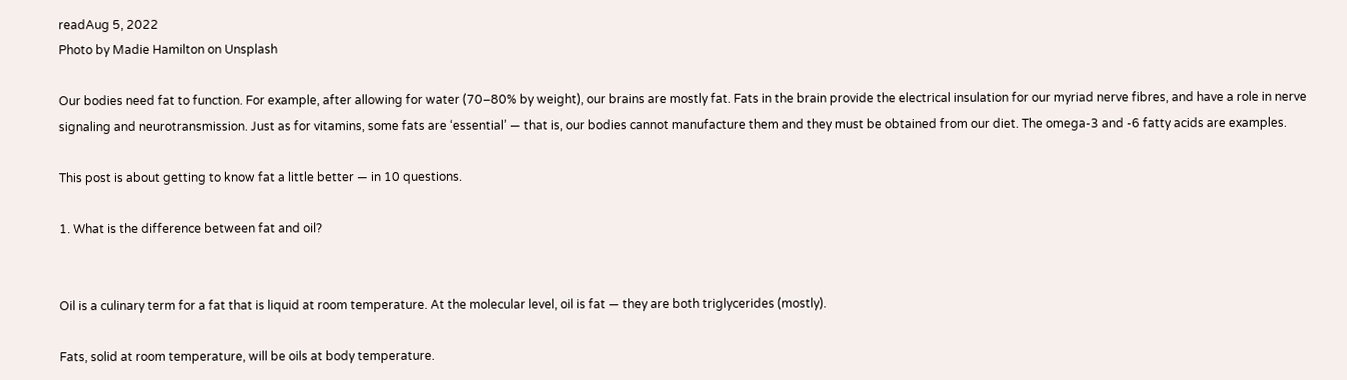readAug 5, 2022
Photo by Madie Hamilton on Unsplash

Our bodies need fat to function. For example, after allowing for water (70–80% by weight), our brains are mostly fat. Fats in the brain provide the electrical insulation for our myriad nerve fibres, and have a role in nerve signaling and neurotransmission. Just as for vitamins, some fats are ‘essential’ — that is, our bodies cannot manufacture them and they must be obtained from our diet. The omega-3 and -6 fatty acids are examples.

This post is about getting to know fat a little better — in 10 questions.

1. What is the difference between fat and oil?


Oil is a culinary term for a fat that is liquid at room temperature. At the molecular level, oil is fat — they are both triglycerides (mostly).

Fats, solid at room temperature, will be oils at body temperature.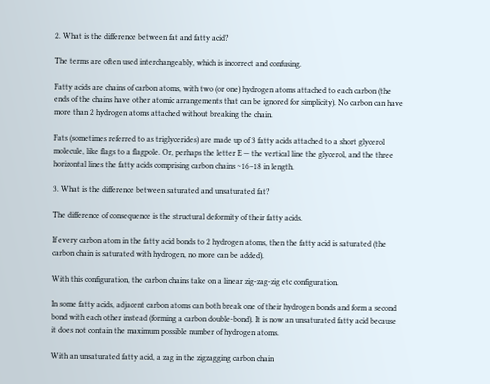2. What is the difference between fat and fatty acid?

The terms are often used interchangeably, which is incorrect and confusing.

Fatty acids are chains of carbon atoms, with two (or one) hydrogen atoms attached to each carbon (the ends of the chains have other atomic arrangements that can be ignored for simplicity). No carbon can have more than 2 hydrogen atoms attached without breaking the chain.

Fats (sometimes referred to as triglycerides) are made up of 3 fatty acids attached to a short glycerol molecule, like flags to a flagpole. Or, perhaps the letter E — the vertical line the glycerol, and the three horizontal lines the fatty acids comprising carbon chains ~16–18 in length.

3. What is the difference between saturated and unsaturated fat?

The difference of consequence is the structural deformity of their fatty acids.

If every carbon atom in the fatty acid bonds to 2 hydrogen atoms, then the fatty acid is saturated (the carbon chain is saturated with hydrogen, no more can be added).

With this configuration, the carbon chains take on a linear zig-zag-zig etc configuration.

In some fatty acids, adjacent carbon atoms can both break one of their hydrogen bonds and form a second bond with each other instead (forming a carbon double-bond). It is now an unsaturated fatty acid because it does not contain the maximum possible number of hydrogen atoms.

With an unsaturated fatty acid, a zag in the zigzagging carbon chain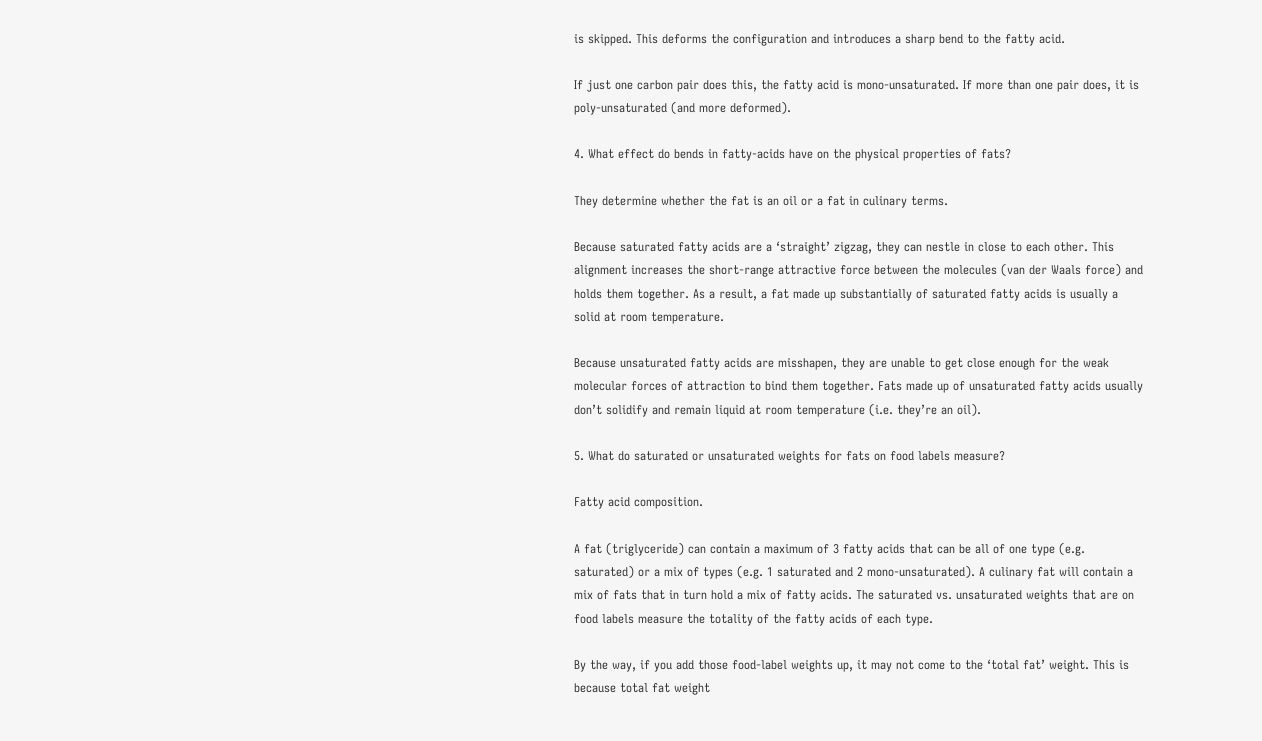is skipped. This deforms the configuration and introduces a sharp bend to the fatty acid.

If just one carbon pair does this, the fatty acid is mono-unsaturated. If more than one pair does, it is poly-unsaturated (and more deformed).

4. What effect do bends in fatty-acids have on the physical properties of fats?

They determine whether the fat is an oil or a fat in culinary terms.

Because saturated fatty acids are a ‘straight’ zigzag, they can nestle in close to each other. This alignment increases the short-range attractive force between the molecules (van der Waals force) and holds them together. As a result, a fat made up substantially of saturated fatty acids is usually a solid at room temperature.

Because unsaturated fatty acids are misshapen, they are unable to get close enough for the weak molecular forces of attraction to bind them together. Fats made up of unsaturated fatty acids usually don’t solidify and remain liquid at room temperature (i.e. they’re an oil).

5. What do saturated or unsaturated weights for fats on food labels measure?

Fatty acid composition.

A fat (triglyceride) can contain a maximum of 3 fatty acids that can be all of one type (e.g. saturated) or a mix of types (e.g. 1 saturated and 2 mono-unsaturated). A culinary fat will contain a mix of fats that in turn hold a mix of fatty acids. The saturated vs. unsaturated weights that are on food labels measure the totality of the fatty acids of each type.

By the way, if you add those food-label weights up, it may not come to the ‘total fat’ weight. This is because total fat weight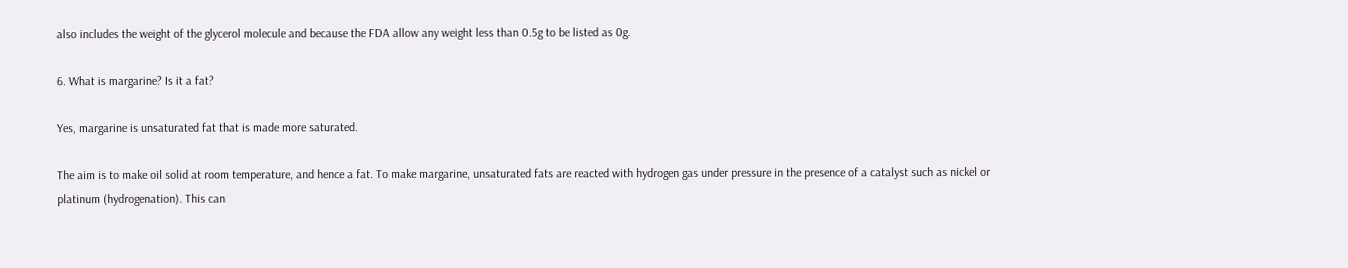also includes the weight of the glycerol molecule and because the FDA allow any weight less than 0.5g to be listed as 0g.

6. What is margarine? Is it a fat?

Yes, margarine is unsaturated fat that is made more saturated.

The aim is to make oil solid at room temperature, and hence a fat. To make margarine, unsaturated fats are reacted with hydrogen gas under pressure in the presence of a catalyst such as nickel or platinum (hydrogenation). This can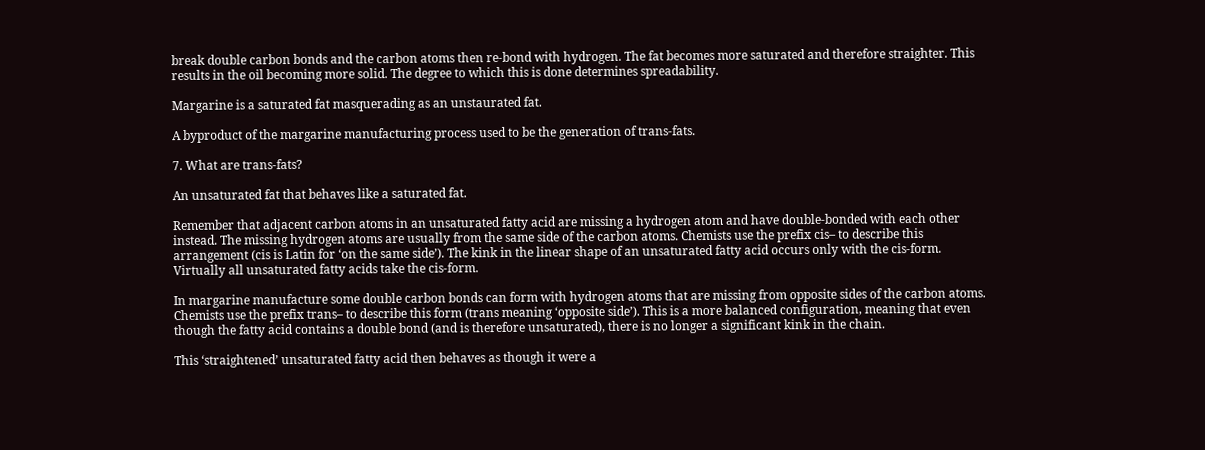break double carbon bonds and the carbon atoms then re-bond with hydrogen. The fat becomes more saturated and therefore straighter. This results in the oil becoming more solid. The degree to which this is done determines spreadability.

Margarine is a saturated fat masquerading as an unstaurated fat.

A byproduct of the margarine manufacturing process used to be the generation of trans-fats.

7. What are trans-fats?

An unsaturated fat that behaves like a saturated fat.

Remember that adjacent carbon atoms in an unsaturated fatty acid are missing a hydrogen atom and have double-bonded with each other instead. The missing hydrogen atoms are usually from the same side of the carbon atoms. Chemists use the prefix cis– to describe this arrangement (cis is Latin for ‘on the same side’). The kink in the linear shape of an unsaturated fatty acid occurs only with the cis-form. Virtually all unsaturated fatty acids take the cis-form.

In margarine manufacture some double carbon bonds can form with hydrogen atoms that are missing from opposite sides of the carbon atoms. Chemists use the prefix trans– to describe this form (trans meaning ‘opposite side’). This is a more balanced configuration, meaning that even though the fatty acid contains a double bond (and is therefore unsaturated), there is no longer a significant kink in the chain.

This ‘straightened’ unsaturated fatty acid then behaves as though it were a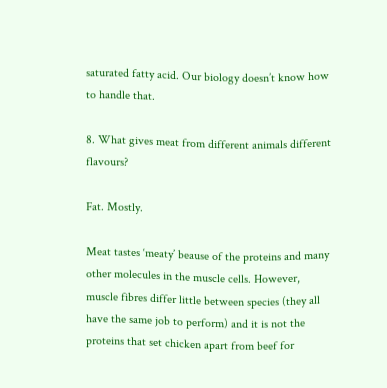saturated fatty acid. Our biology doesn’t know how to handle that.

8. What gives meat from different animals different flavours?

Fat. Mostly.

Meat tastes ‘meaty’ beause of the proteins and many other molecules in the muscle cells. However, muscle fibres differ little between species (they all have the same job to perform) and it is not the proteins that set chicken apart from beef for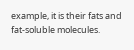example, it is their fats and fat-soluble molecules.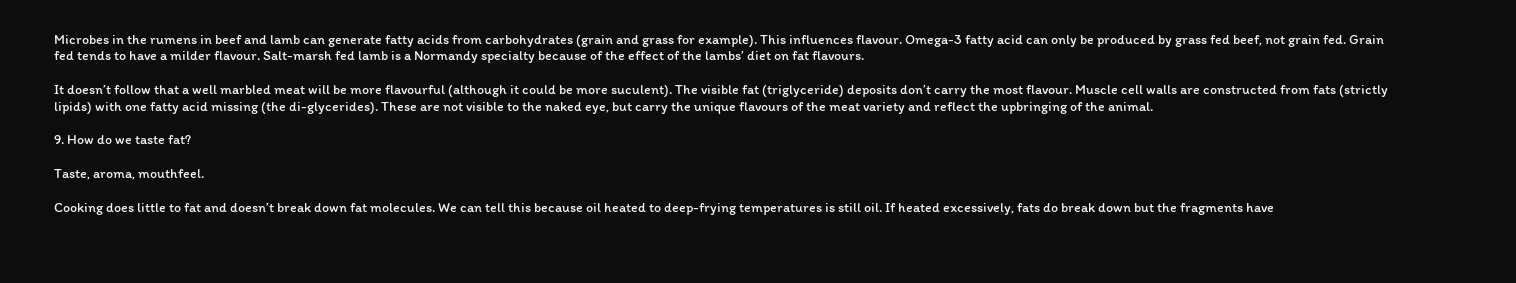Microbes in the rumens in beef and lamb can generate fatty acids from carbohydrates (grain and grass for example). This influences flavour. Omega-3 fatty acid can only be produced by grass fed beef, not grain fed. Grain fed tends to have a milder flavour. Salt-marsh fed lamb is a Normandy specialty because of the effect of the lambs’ diet on fat flavours.

It doesn’t follow that a well marbled meat will be more flavourful (although it could be more suculent). The visible fat (triglyceride) deposits don’t carry the most flavour. Muscle cell walls are constructed from fats (strictly lipids) with one fatty acid missing (the di-glycerides). These are not visible to the naked eye, but carry the unique flavours of the meat variety and reflect the upbringing of the animal.

9. How do we taste fat?

Taste, aroma, mouthfeel.

Cooking does little to fat and doesn’t break down fat molecules. We can tell this because oil heated to deep-frying temperatures is still oil. If heated excessively, fats do break down but the fragments have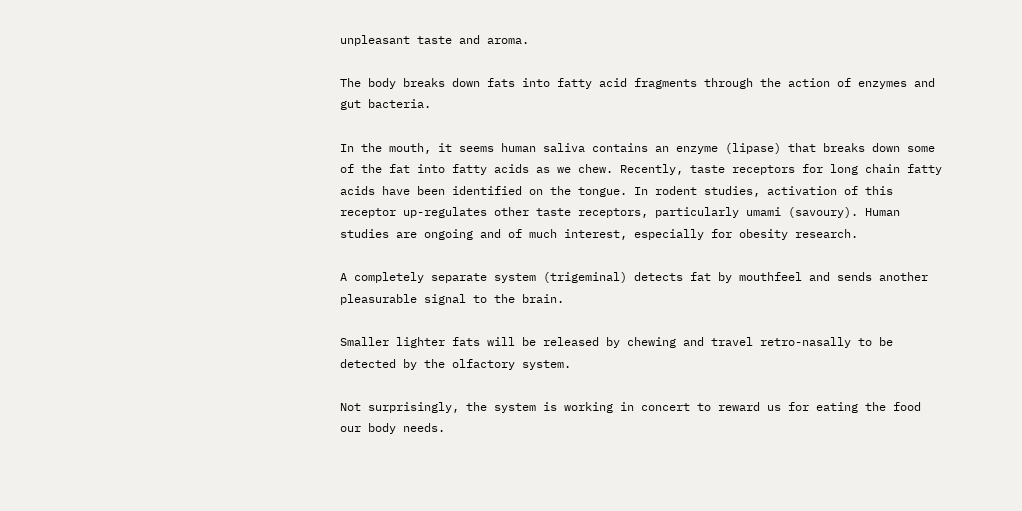unpleasant taste and aroma.

The body breaks down fats into fatty acid fragments through the action of enzymes and gut bacteria.

In the mouth, it seems human saliva contains an enzyme (lipase) that breaks down some of the fat into fatty acids as we chew. Recently, taste receptors for long chain fatty acids have been identified on the tongue. In rodent studies, activation of this receptor up-regulates other taste receptors, particularly umami (savoury). Human studies are ongoing and of much interest, especially for obesity research.

A completely separate system (trigeminal) detects fat by mouthfeel and sends another pleasurable signal to the brain.

Smaller lighter fats will be released by chewing and travel retro-nasally to be detected by the olfactory system.

Not surprisingly, the system is working in concert to reward us for eating the food our body needs.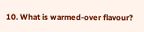10. What is warmed-over flavour?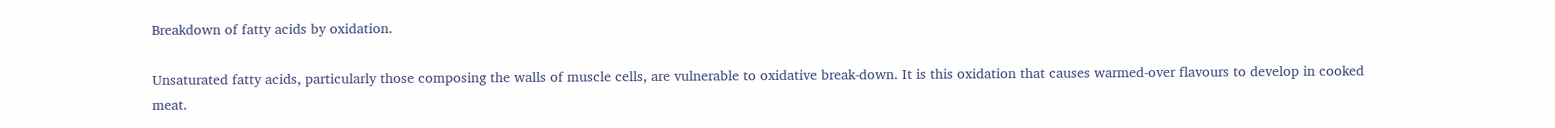Breakdown of fatty acids by oxidation.

Unsaturated fatty acids, particularly those composing the walls of muscle cells, are vulnerable to oxidative break-down. It is this oxidation that causes warmed-over flavours to develop in cooked meat.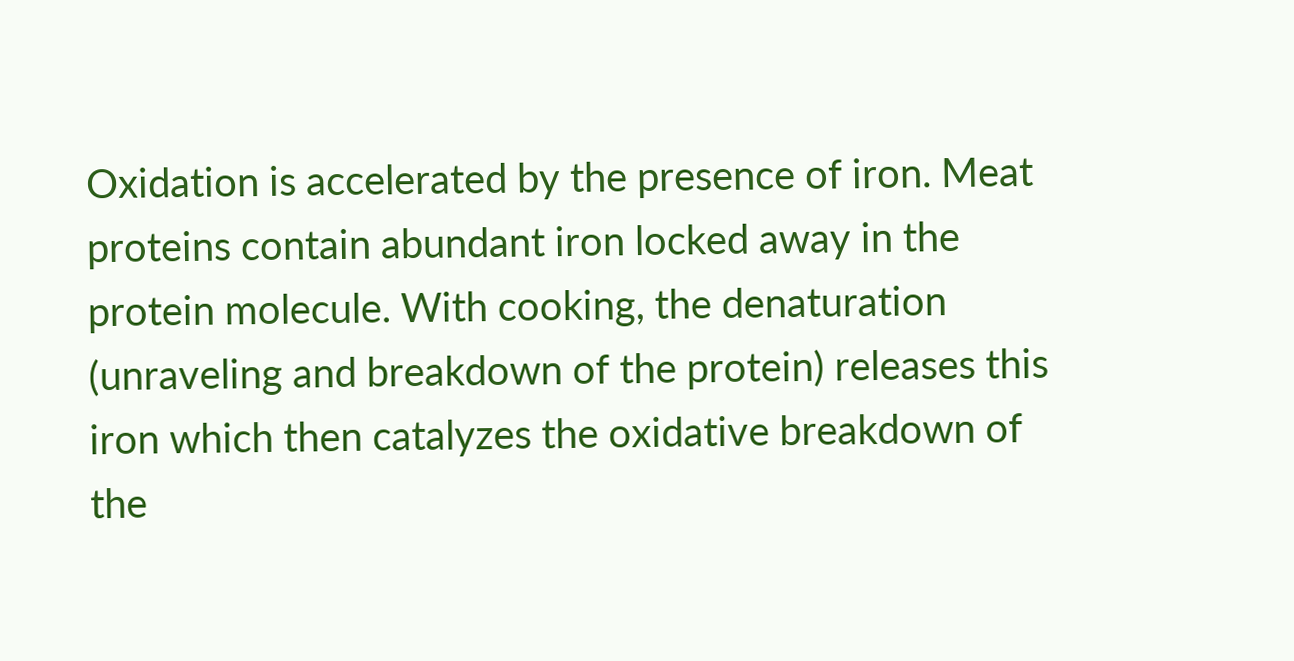Oxidation is accelerated by the presence of iron. Meat proteins contain abundant iron locked away in the protein molecule. With cooking, the denaturation (unraveling and breakdown of the protein) releases this iron which then catalyzes the oxidative breakdown of the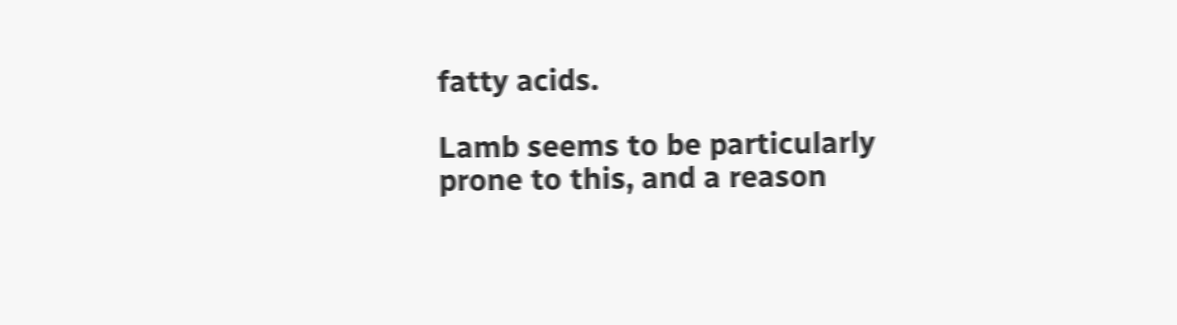fatty acids.

Lamb seems to be particularly prone to this, and a reason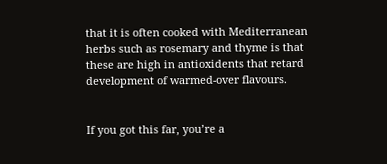that it is often cooked with Mediterranean herbs such as rosemary and thyme is that these are high in antioxidents that retard development of warmed-over flavours.


If you got this far, you’re a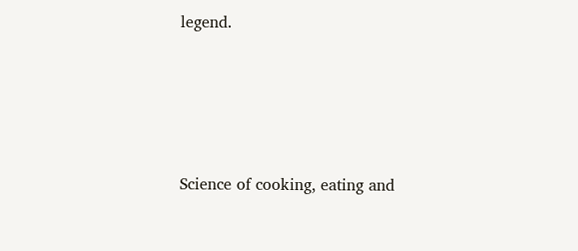legend.




Science of cooking, eating and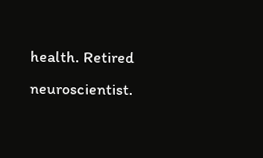health. Retired neuroscientist.